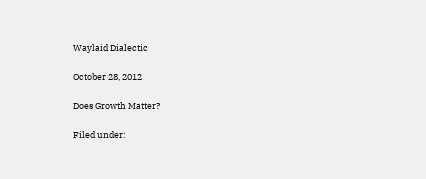Waylaid Dialectic

October 28, 2012

Does Growth Matter?

Filed under: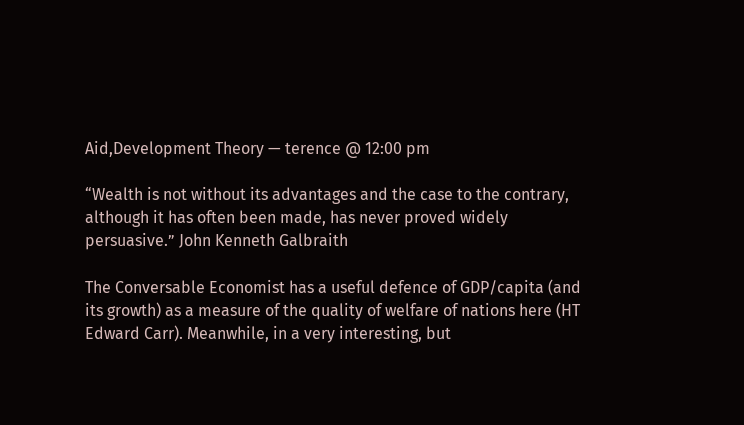Aid,Development Theory — terence @ 12:00 pm

“Wealth is not without its advantages and the case to the contrary, although it has often been made, has never proved widely persuasive.” John Kenneth Galbraith

The Conversable Economist has a useful defence of GDP/capita (and its growth) as a measure of the quality of welfare of nations here (HT Edward Carr). Meanwhile, in a very interesting, but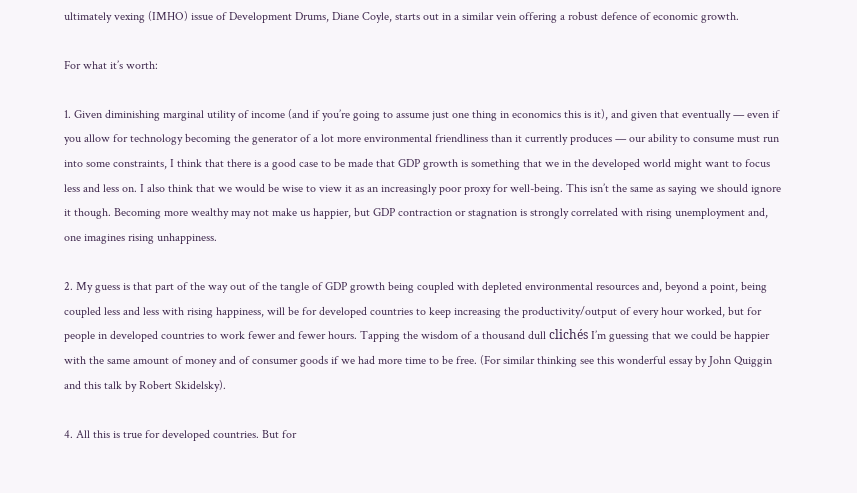ultimately vexing (IMHO) issue of Development Drums, Diane Coyle, starts out in a similar vein offering a robust defence of economic growth.

For what it’s worth:

1. Given diminishing marginal utility of income (and if you’re going to assume just one thing in economics this is it), and given that eventually — even if you allow for technology becoming the generator of a lot more environmental friendliness than it currently produces — our ability to consume must run into some constraints, I think that there is a good case to be made that GDP growth is something that we in the developed world might want to focus less and less on. I also think that we would be wise to view it as an increasingly poor proxy for well-being. This isn’t the same as saying we should ignore it though. Becoming more wealthy may not make us happier, but GDP contraction or stagnation is strongly correlated with rising unemployment and, one imagines rising unhappiness.

2. My guess is that part of the way out of the tangle of GDP growth being coupled with depleted environmental resources and, beyond a point, being coupled less and less with rising happiness, will be for developed countries to keep increasing the productivity/output of every hour worked, but for people in developed countries to work fewer and fewer hours. Tapping the wisdom of a thousand dull clichés I’m guessing that we could be happier with the same amount of money and of consumer goods if we had more time to be free. (For similar thinking see this wonderful essay by John Quiggin and this talk by Robert Skidelsky).

4. All this is true for developed countries. But for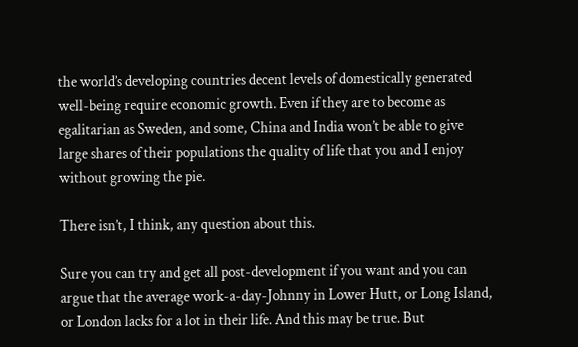the world’s developing countries decent levels of domestically generated well-being require economic growth. Even if they are to become as egalitarian as Sweden, and some, China and India won’t be able to give large shares of their populations the quality of life that you and I enjoy without growing the pie.

There isn’t, I think, any question about this.

Sure you can try and get all post-development if you want and you can argue that the average work-a-day-Johnny in Lower Hutt, or Long Island, or London lacks for a lot in their life. And this may be true. But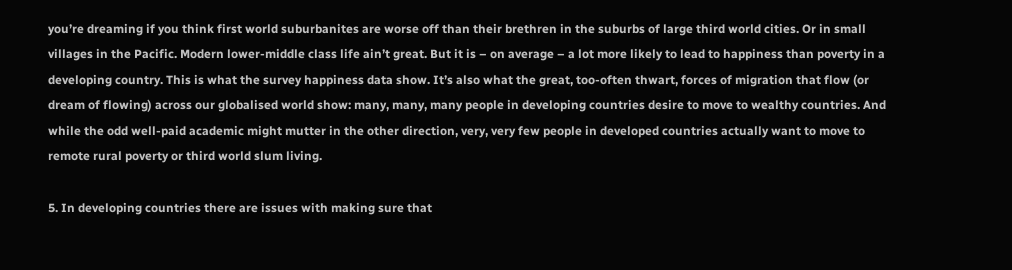you’re dreaming if you think first world suburbanites are worse off than their brethren in the suburbs of large third world cities. Or in small villages in the Pacific. Modern lower-middle class life ain’t great. But it is – on average – a lot more likely to lead to happiness than poverty in a developing country. This is what the survey happiness data show. It’s also what the great, too-often thwart, forces of migration that flow (or dream of flowing) across our globalised world show: many, many, many people in developing countries desire to move to wealthy countries. And while the odd well-paid academic might mutter in the other direction, very, very few people in developed countries actually want to move to remote rural poverty or third world slum living.

5. In developing countries there are issues with making sure that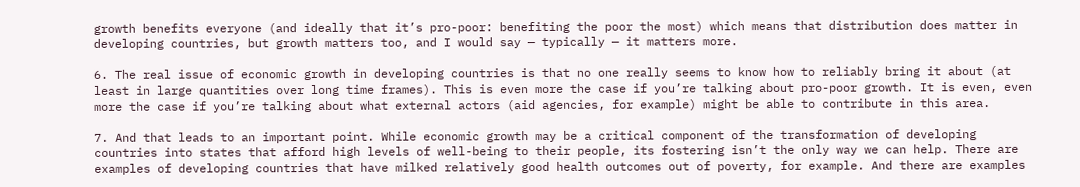growth benefits everyone (and ideally that it’s pro-poor: benefiting the poor the most) which means that distribution does matter in developing countries, but growth matters too, and I would say — typically — it matters more.

6. The real issue of economic growth in developing countries is that no one really seems to know how to reliably bring it about (at least in large quantities over long time frames). This is even more the case if you’re talking about pro-poor growth. It is even, even more the case if you’re talking about what external actors (aid agencies, for example) might be able to contribute in this area.

7. And that leads to an important point. While economic growth may be a critical component of the transformation of developing countries into states that afford high levels of well-being to their people, its fostering isn’t the only way we can help. There are examples of developing countries that have milked relatively good health outcomes out of poverty, for example. And there are examples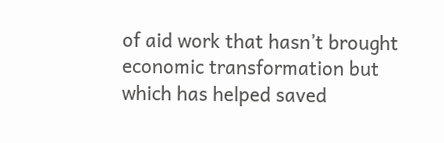of aid work that hasn’t brought economic transformation but which has helped saved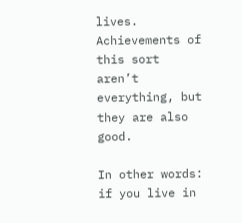lives.
Achievements of this sort aren’t everything, but they are also good.

In other words: if you live in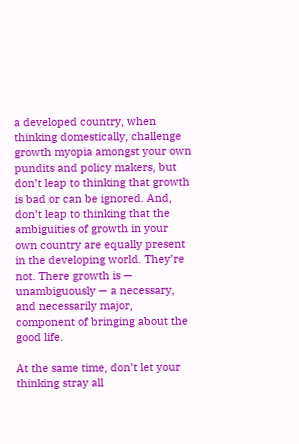a developed country, when thinking domestically, challenge growth myopia amongst your own pundits and policy makers, but don’t leap to thinking that growth is bad or can be ignored. And, don’t leap to thinking that the ambiguities of growth in your own country are equally present in the developing world. They’re not. There growth is — unambiguously — a necessary, and necessarily major, component of bringing about the good life.

At the same time, don’t let your thinking stray all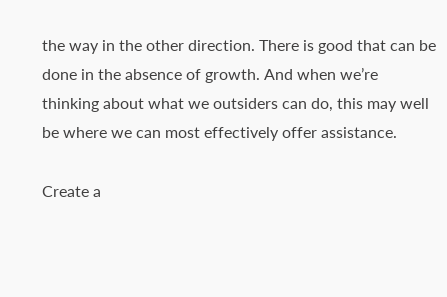the way in the other direction. There is good that can be done in the absence of growth. And when we’re thinking about what we outsiders can do, this may well be where we can most effectively offer assistance.

Create a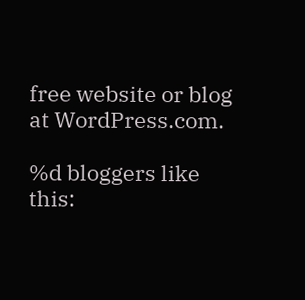free website or blog at WordPress.com.

%d bloggers like this: